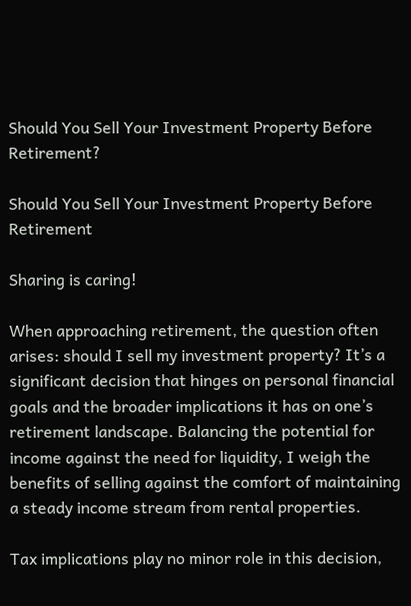Should You Sell Your Investment Property Before Retirement?

Should You Sell Your Investment Property Before Retirement

Sharing is caring!

When approaching retirement, the question often arises: should I sell my investment property? It’s a significant decision that hinges on personal financial goals and the broader implications it has on one’s retirement landscape. Balancing the potential for income against the need for liquidity, I weigh the benefits of selling against the comfort of maintaining a steady income stream from rental properties.

Tax implications play no minor role in this decision,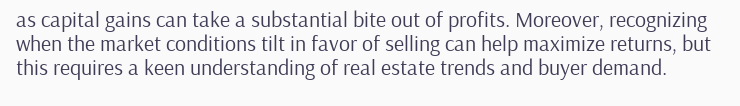as capital gains can take a substantial bite out of profits. Moreover, recognizing when the market conditions tilt in favor of selling can help maximize returns, but this requires a keen understanding of real estate trends and buyer demand.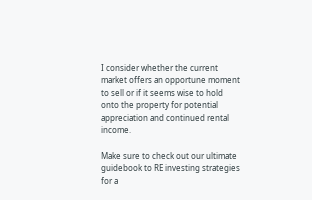I consider whether the current market offers an opportune moment to sell or if it seems wise to hold onto the property for potential appreciation and continued rental income.

Make sure to check out our ultimate guidebook to RE investing strategies for a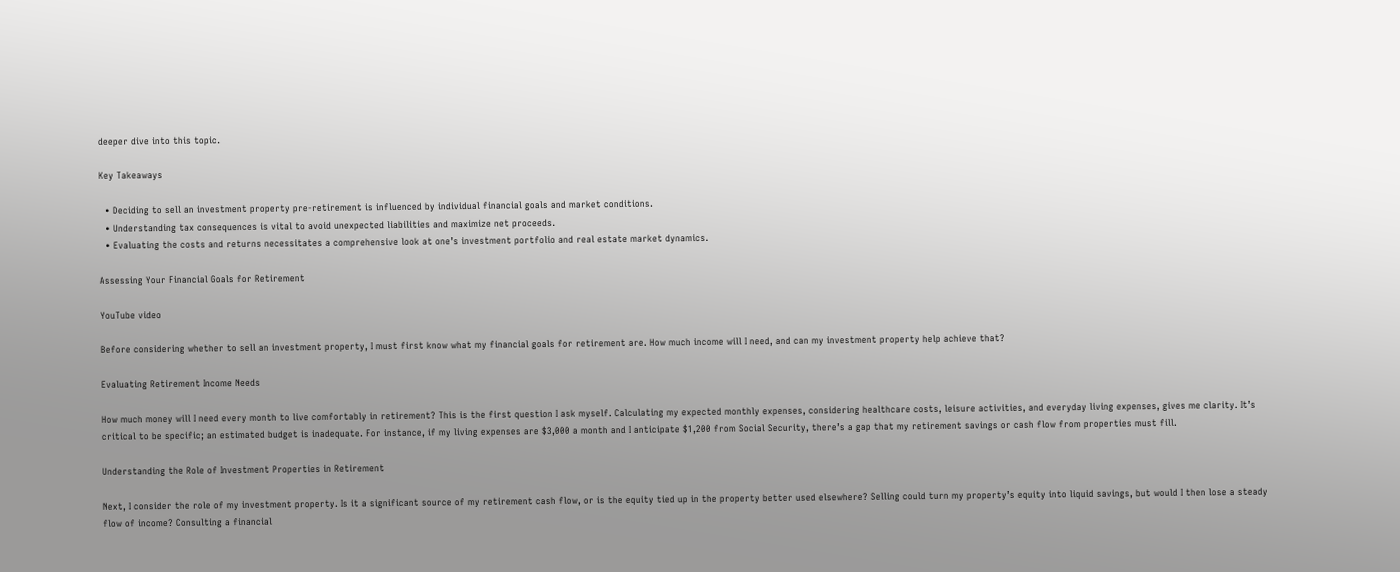deeper dive into this topic.

Key Takeaways

  • Deciding to sell an investment property pre-retirement is influenced by individual financial goals and market conditions.
  • Understanding tax consequences is vital to avoid unexpected liabilities and maximize net proceeds.
  • Evaluating the costs and returns necessitates a comprehensive look at one’s investment portfolio and real estate market dynamics.

Assessing Your Financial Goals for Retirement

YouTube video

Before considering whether to sell an investment property, I must first know what my financial goals for retirement are. How much income will I need, and can my investment property help achieve that?

Evaluating Retirement Income Needs

How much money will I need every month to live comfortably in retirement? This is the first question I ask myself. Calculating my expected monthly expenses, considering healthcare costs, leisure activities, and everyday living expenses, gives me clarity. It’s critical to be specific; an estimated budget is inadequate. For instance, if my living expenses are $3,000 a month and I anticipate $1,200 from Social Security, there’s a gap that my retirement savings or cash flow from properties must fill.

Understanding the Role of Investment Properties in Retirement

Next, I consider the role of my investment property. Is it a significant source of my retirement cash flow, or is the equity tied up in the property better used elsewhere? Selling could turn my property’s equity into liquid savings, but would I then lose a steady flow of income? Consulting a financial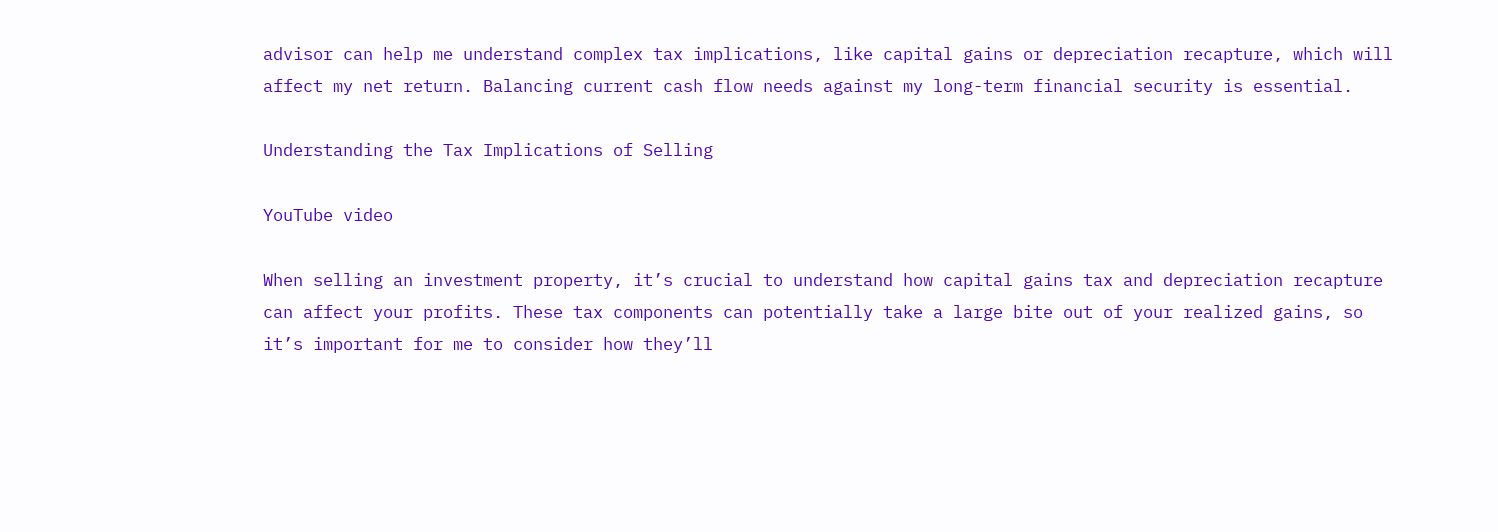advisor can help me understand complex tax implications, like capital gains or depreciation recapture, which will affect my net return. Balancing current cash flow needs against my long-term financial security is essential.

Understanding the Tax Implications of Selling

YouTube video

When selling an investment property, it’s crucial to understand how capital gains tax and depreciation recapture can affect your profits. These tax components can potentially take a large bite out of your realized gains, so it’s important for me to consider how they’ll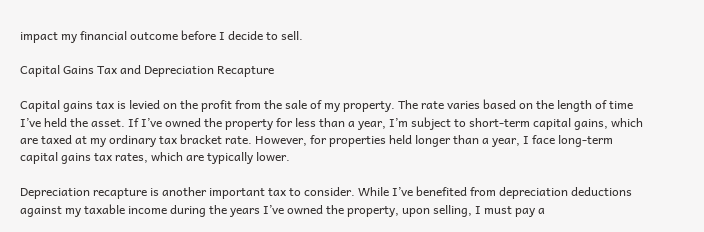impact my financial outcome before I decide to sell.

Capital Gains Tax and Depreciation Recapture

Capital gains tax is levied on the profit from the sale of my property. The rate varies based on the length of time I’ve held the asset. If I’ve owned the property for less than a year, I’m subject to short-term capital gains, which are taxed at my ordinary tax bracket rate. However, for properties held longer than a year, I face long-term capital gains tax rates, which are typically lower.

Depreciation recapture is another important tax to consider. While I’ve benefited from depreciation deductions against my taxable income during the years I’ve owned the property, upon selling, I must pay a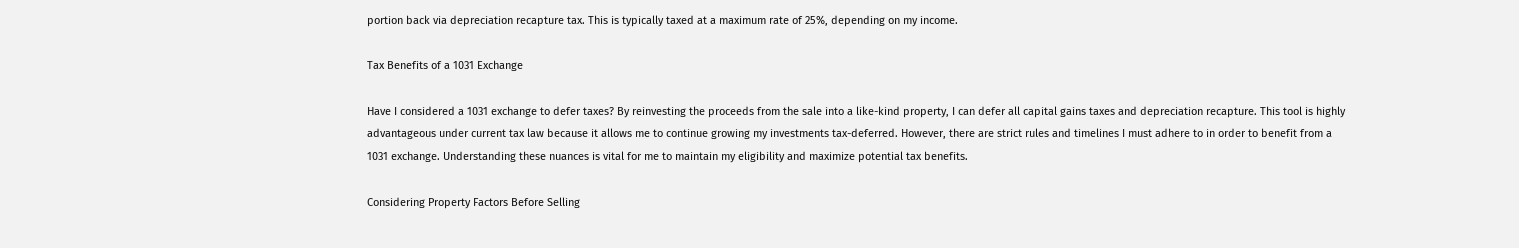portion back via depreciation recapture tax. This is typically taxed at a maximum rate of 25%, depending on my income.

Tax Benefits of a 1031 Exchange

Have I considered a 1031 exchange to defer taxes? By reinvesting the proceeds from the sale into a like-kind property, I can defer all capital gains taxes and depreciation recapture. This tool is highly advantageous under current tax law because it allows me to continue growing my investments tax-deferred. However, there are strict rules and timelines I must adhere to in order to benefit from a 1031 exchange. Understanding these nuances is vital for me to maintain my eligibility and maximize potential tax benefits.

Considering Property Factors Before Selling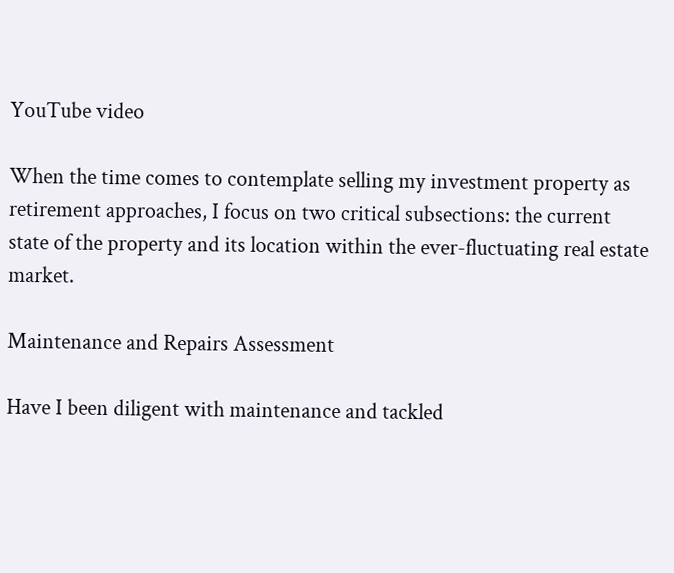YouTube video

When the time comes to contemplate selling my investment property as retirement approaches, I focus on two critical subsections: the current state of the property and its location within the ever-fluctuating real estate market.

Maintenance and Repairs Assessment

Have I been diligent with maintenance and tackled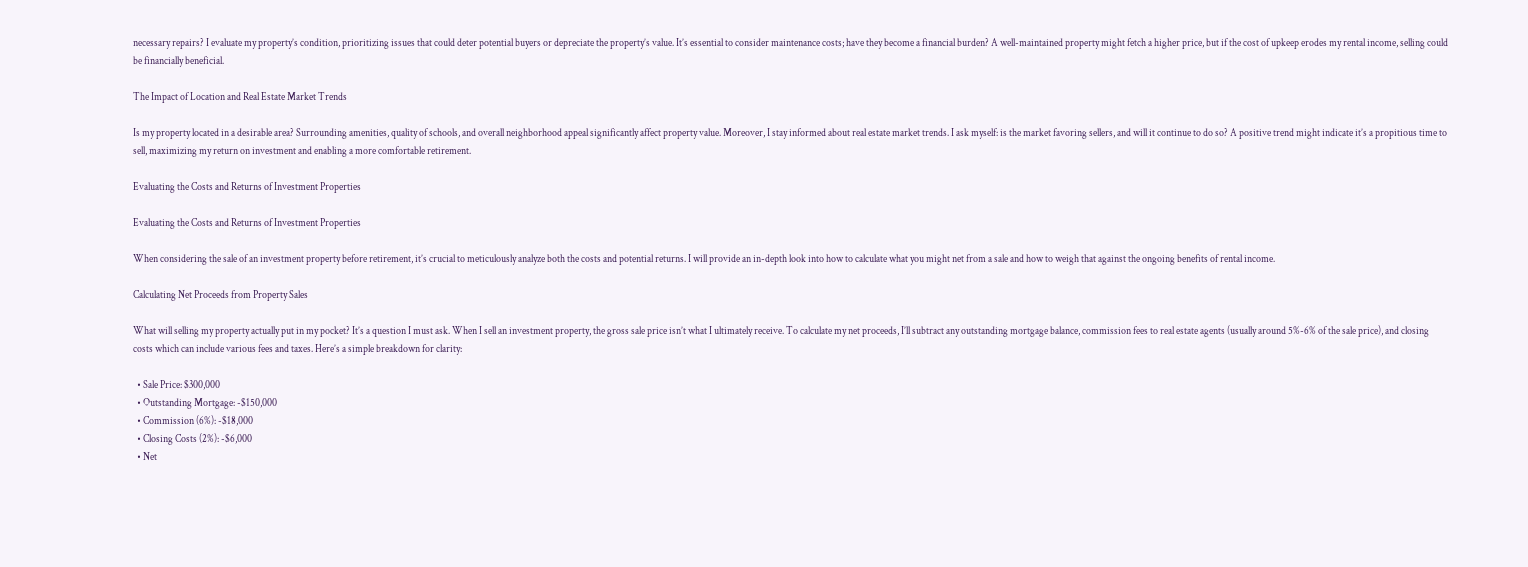necessary repairs? I evaluate my property’s condition, prioritizing issues that could deter potential buyers or depreciate the property’s value. It’s essential to consider maintenance costs; have they become a financial burden? A well-maintained property might fetch a higher price, but if the cost of upkeep erodes my rental income, selling could be financially beneficial.

The Impact of Location and Real Estate Market Trends

Is my property located in a desirable area? Surrounding amenities, quality of schools, and overall neighborhood appeal significantly affect property value. Moreover, I stay informed about real estate market trends. I ask myself: is the market favoring sellers, and will it continue to do so? A positive trend might indicate it’s a propitious time to sell, maximizing my return on investment and enabling a more comfortable retirement.

Evaluating the Costs and Returns of Investment Properties

Evaluating the Costs and Returns of Investment Properties

When considering the sale of an investment property before retirement, it’s crucial to meticulously analyze both the costs and potential returns. I will provide an in-depth look into how to calculate what you might net from a sale and how to weigh that against the ongoing benefits of rental income.

Calculating Net Proceeds from Property Sales

What will selling my property actually put in my pocket? It’s a question I must ask. When I sell an investment property, the gross sale price isn’t what I ultimately receive. To calculate my net proceeds, I’ll subtract any outstanding mortgage balance, commission fees to real estate agents (usually around 5%-6% of the sale price), and closing costs which can include various fees and taxes. Here’s a simple breakdown for clarity:

  • Sale Price: $300,000
  • Outstanding Mortgage: -$150,000
  • Commission (6%): -$18,000
  • Closing Costs (2%): -$6,000
  • Net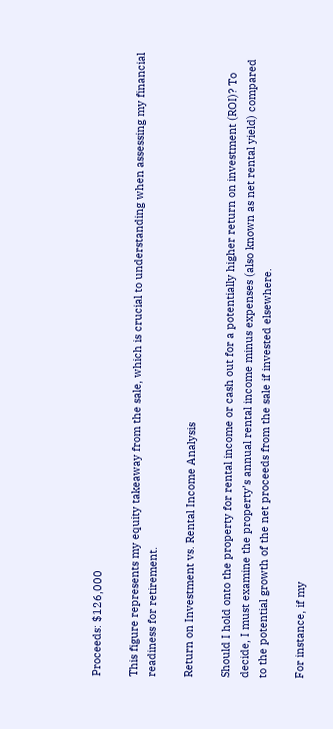Proceeds: $126,000

This figure represents my equity takeaway from the sale, which is crucial to understanding when assessing my financial readiness for retirement.

Return on Investment vs. Rental Income Analysis

Should I hold onto the property for rental income or cash out for a potentially higher return on investment (ROI)? To decide, I must examine the property’s annual rental income minus expenses (also known as net rental yield) compared to the potential growth of the net proceeds from the sale if invested elsewhere.

For instance, if my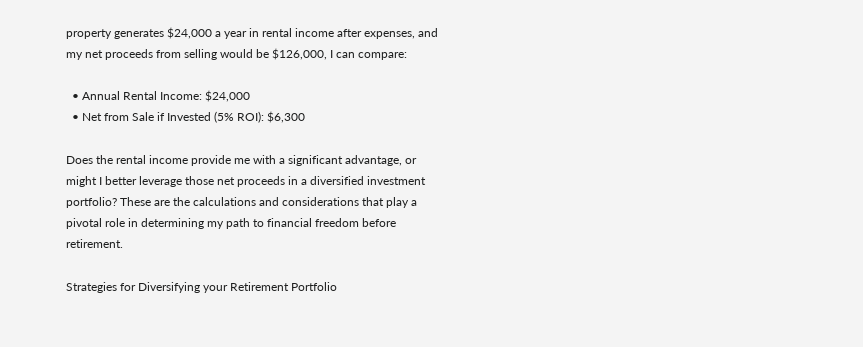property generates $24,000 a year in rental income after expenses, and my net proceeds from selling would be $126,000, I can compare:

  • Annual Rental Income: $24,000
  • Net from Sale if Invested (5% ROI): $6,300

Does the rental income provide me with a significant advantage, or might I better leverage those net proceeds in a diversified investment portfolio? These are the calculations and considerations that play a pivotal role in determining my path to financial freedom before retirement.

Strategies for Diversifying your Retirement Portfolio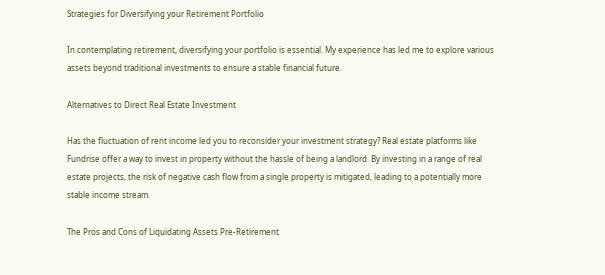Strategies for Diversifying your Retirement Portfolio

In contemplating retirement, diversifying your portfolio is essential. My experience has led me to explore various assets beyond traditional investments to ensure a stable financial future.

Alternatives to Direct Real Estate Investment

Has the fluctuation of rent income led you to reconsider your investment strategy? Real estate platforms like Fundrise offer a way to invest in property without the hassle of being a landlord. By investing in a range of real estate projects, the risk of negative cash flow from a single property is mitigated, leading to a potentially more stable income stream.

The Pros and Cons of Liquidating Assets Pre-Retirement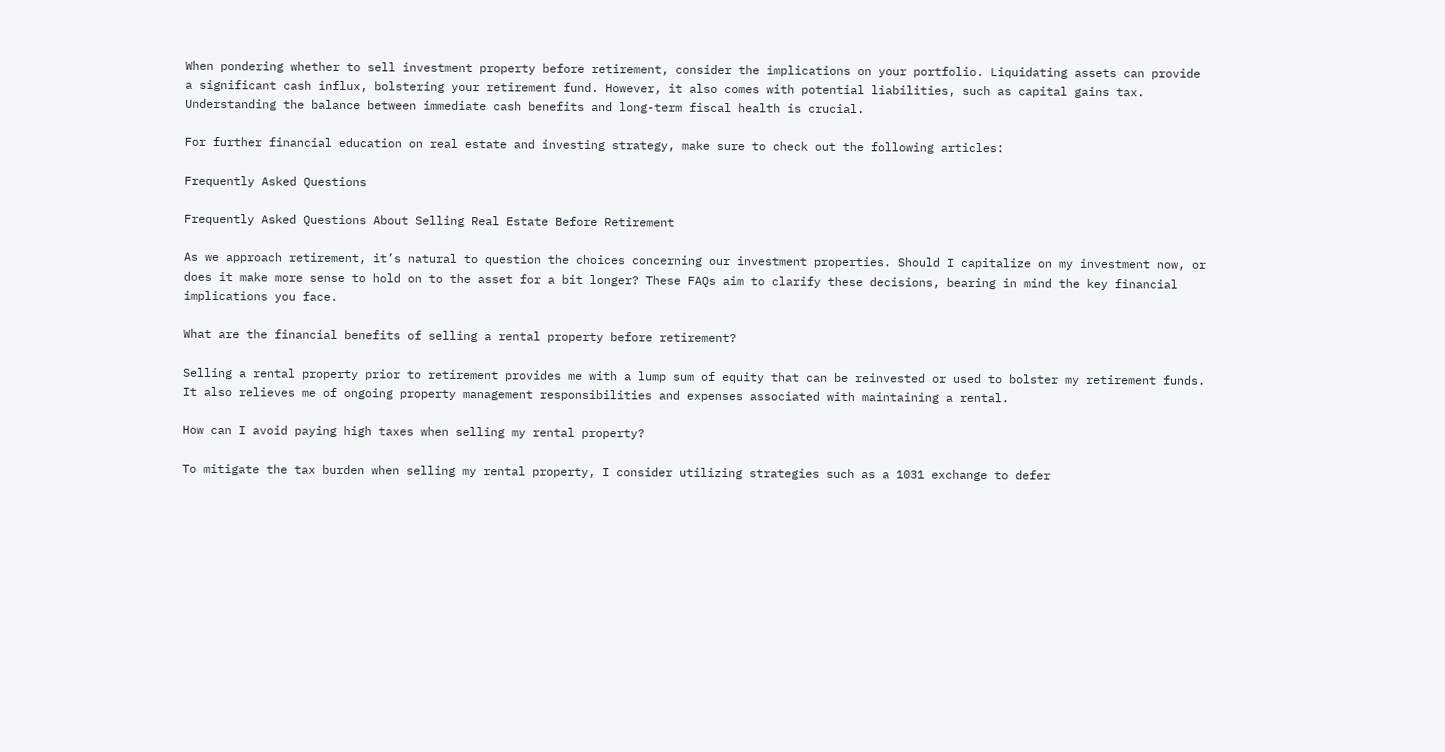When pondering whether to sell investment property before retirement, consider the implications on your portfolio. Liquidating assets can provide a significant cash influx, bolstering your retirement fund. However, it also comes with potential liabilities, such as capital gains tax. Understanding the balance between immediate cash benefits and long-term fiscal health is crucial.

For further financial education on real estate and investing strategy, make sure to check out the following articles:

Frequently Asked Questions

Frequently Asked Questions About Selling Real Estate Before Retirement

As we approach retirement, it’s natural to question the choices concerning our investment properties. Should I capitalize on my investment now, or does it make more sense to hold on to the asset for a bit longer? These FAQs aim to clarify these decisions, bearing in mind the key financial implications you face.

What are the financial benefits of selling a rental property before retirement?

Selling a rental property prior to retirement provides me with a lump sum of equity that can be reinvested or used to bolster my retirement funds. It also relieves me of ongoing property management responsibilities and expenses associated with maintaining a rental.

How can I avoid paying high taxes when selling my rental property?

To mitigate the tax burden when selling my rental property, I consider utilizing strategies such as a 1031 exchange to defer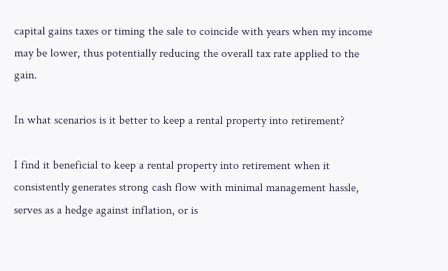capital gains taxes or timing the sale to coincide with years when my income may be lower, thus potentially reducing the overall tax rate applied to the gain.

In what scenarios is it better to keep a rental property into retirement?

I find it beneficial to keep a rental property into retirement when it consistently generates strong cash flow with minimal management hassle, serves as a hedge against inflation, or is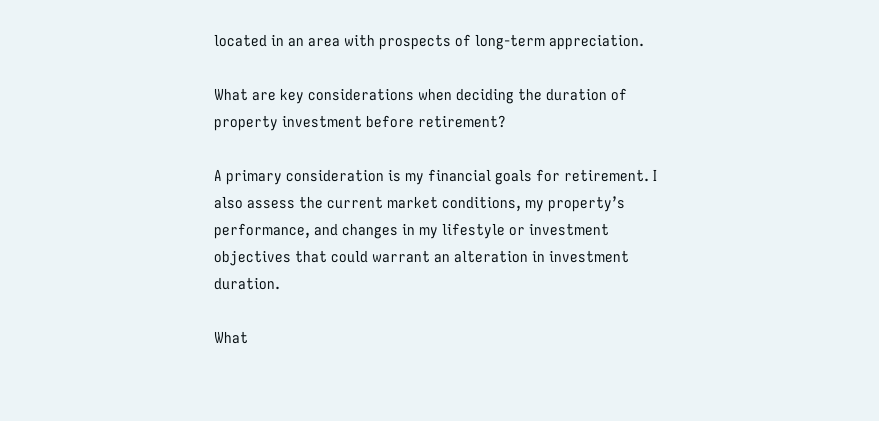located in an area with prospects of long-term appreciation.

What are key considerations when deciding the duration of property investment before retirement?

A primary consideration is my financial goals for retirement. I also assess the current market conditions, my property’s performance, and changes in my lifestyle or investment objectives that could warrant an alteration in investment duration.

What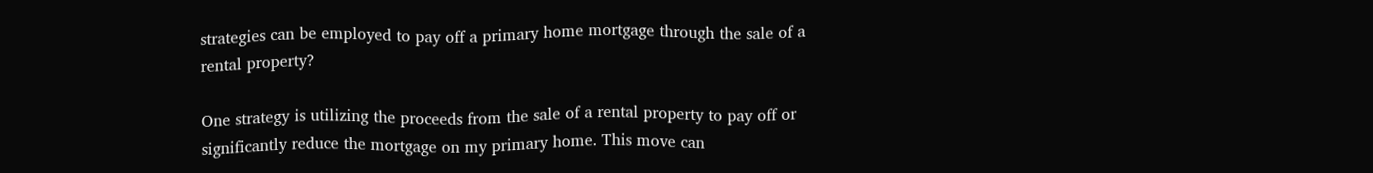strategies can be employed to pay off a primary home mortgage through the sale of a rental property?

One strategy is utilizing the proceeds from the sale of a rental property to pay off or significantly reduce the mortgage on my primary home. This move can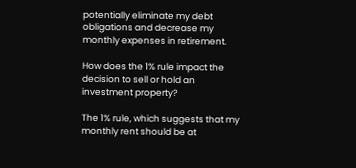potentially eliminate my debt obligations and decrease my monthly expenses in retirement.

How does the 1% rule impact the decision to sell or hold an investment property?

The 1% rule, which suggests that my monthly rent should be at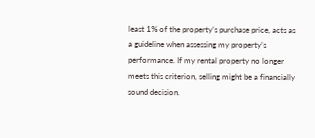least 1% of the property’s purchase price, acts as a guideline when assessing my property’s performance. If my rental property no longer meets this criterion, selling might be a financially sound decision.